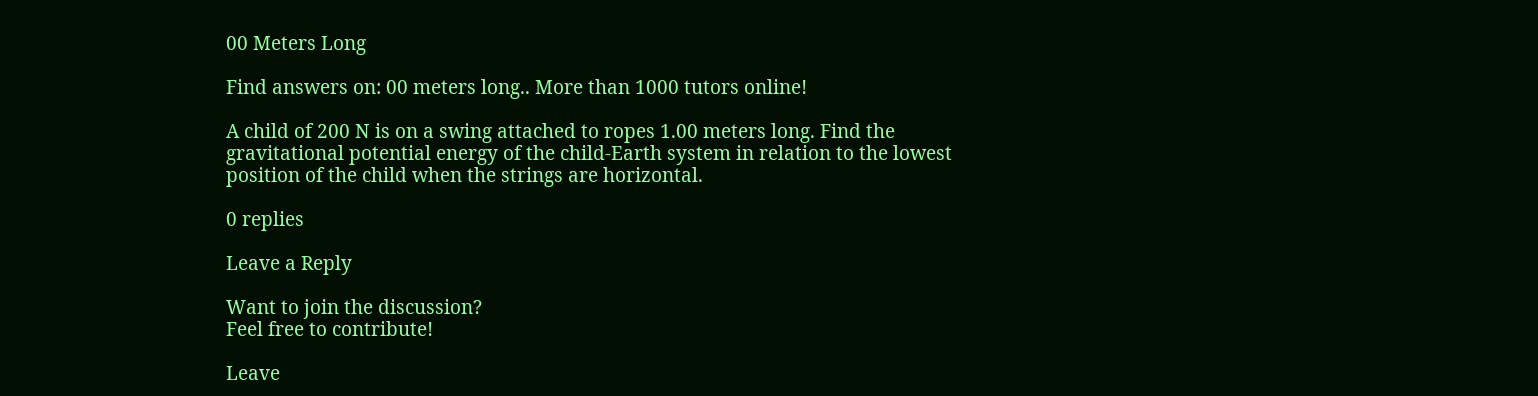00 Meters Long

Find answers on: 00 meters long.. More than 1000 tutors online!

A child of 200 N is on a swing attached to ropes 1.00 meters long. Find the gravitational potential energy of the child-Earth system in relation to the lowest position of the child when the strings are horizontal.

0 replies

Leave a Reply

Want to join the discussion?
Feel free to contribute!

Leave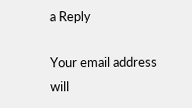a Reply

Your email address will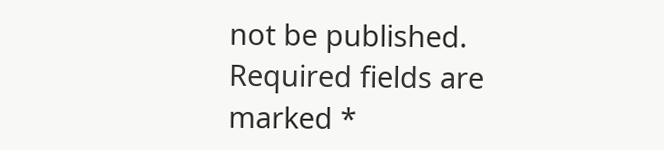not be published. Required fields are marked *